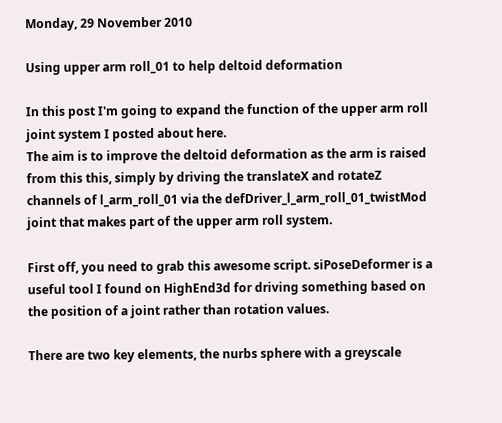Monday, 29 November 2010

Using upper arm roll_01 to help deltoid deformation

In this post I'm going to expand the function of the upper arm roll joint system I posted about here.
The aim is to improve the deltoid deformation as the arm is raised from this this, simply by driving the translateX and rotateZ channels of l_arm_roll_01 via the defDriver_l_arm_roll_01_twistMod joint that makes part of the upper arm roll system.

First off, you need to grab this awesome script. siPoseDeformer is a useful tool I found on HighEnd3d for driving something based on the position of a joint rather than rotation values.

There are two key elements, the nurbs sphere with a greyscale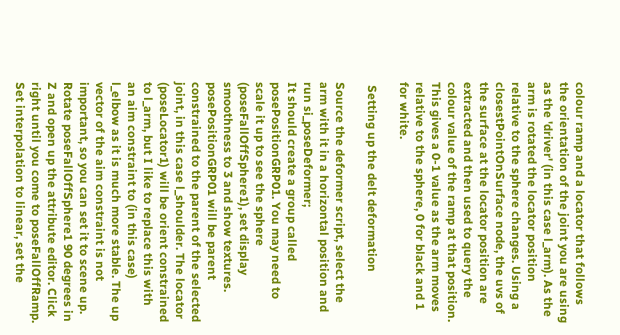colour ramp and a locator that follows the orientation of the joint you are using as the 'driver' (in this case l_arm). As the arm is rotated the locator position relative to the sphere changes. Using a closestPointOnSurface node, the uvs of the surface at the locator position are extracted and then used to query the colour value of the ramp at that position. This gives a 0-1 value as the arm moves relative to the sphere, 0 for black and 1 for white.

 Setting up the delt deformation

Source the deformer script, select the arm with it in a horizontal position and run si_poseDeformer;
It should create a group called posePositionGRP01. You may need to scale it up to see the sphere (poseFallOffSphere1), set display smoothness to 3 and show textures.
posePositionGRP01 will be parent constrained to the parent of the selected joint, in this case l_shoulder. The locator (poseLocator1) will be orient constrained to l_arm, but I like to replace this with an aim constraint to (in this case) l_elbow as it is much more stable. The up vector of the aim constraint is not important, so you can set it to scene up.
Rotate poseFallOffSphere1 90 degrees in Z and open up the attribute editor. Click right until you come to poseFallOffRamp.  Set interpolation to linear, set the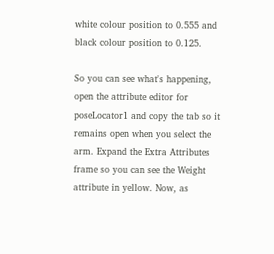white colour position to 0.555 and black colour position to 0.125.

So you can see what's happening, open the attribute editor for poseLocator1 and copy the tab so it remains open when you select the arm. Expand the Extra Attributes frame so you can see the Weight attribute in yellow. Now, as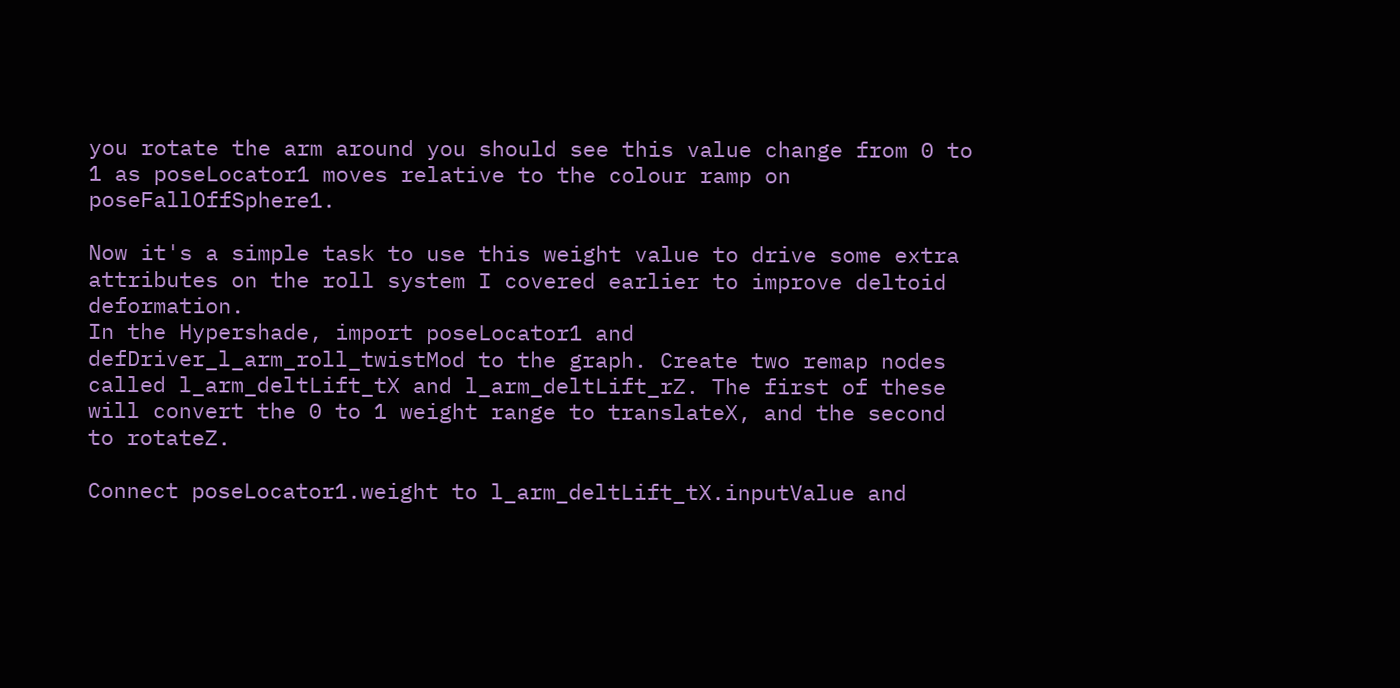you rotate the arm around you should see this value change from 0 to 1 as poseLocator1 moves relative to the colour ramp on poseFallOffSphere1.

Now it's a simple task to use this weight value to drive some extra attributes on the roll system I covered earlier to improve deltoid deformation.
In the Hypershade, import poseLocator1 and defDriver_l_arm_roll_twistMod to the graph. Create two remap nodes called l_arm_deltLift_tX and l_arm_deltLift_rZ. The first of these will convert the 0 to 1 weight range to translateX, and the second to rotateZ.

Connect poseLocator1.weight to l_arm_deltLift_tX.inputValue and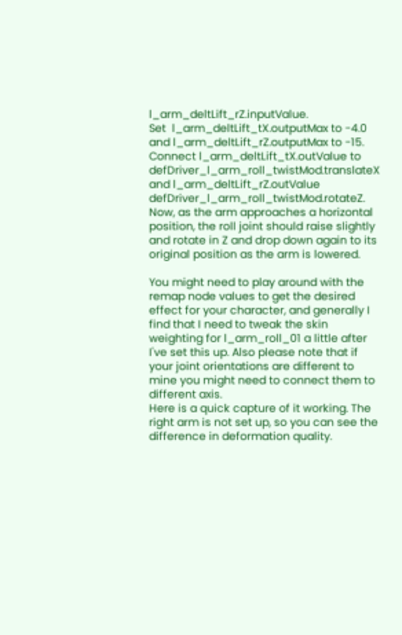l_arm_deltLift_rZ.inputValue.
Set  l_arm_deltLift_tX.outputMax to -4.0 and l_arm_deltLift_rZ.outputMax to -15. Connect l_arm_deltLift_tX.outValue to defDriver_l_arm_roll_twistMod.translateX and l_arm_deltLift_rZ.outValue defDriver_l_arm_roll_twistMod.rotateZ.
Now, as the arm approaches a horizontal position, the roll joint should raise slightly and rotate in Z and drop down again to its original position as the arm is lowered.

You might need to play around with the remap node values to get the desired effect for your character, and generally I find that I need to tweak the skin weighting for l_arm_roll_01 a little after I've set this up. Also please note that if your joint orientations are different to mine you might need to connect them to different axis.
Here is a quick capture of it working. The right arm is not set up, so you can see the difference in deformation quality.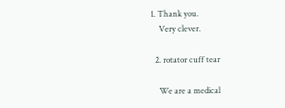1. Thank you.
    Very clever.

  2. rotator cuff tear

    We are a medical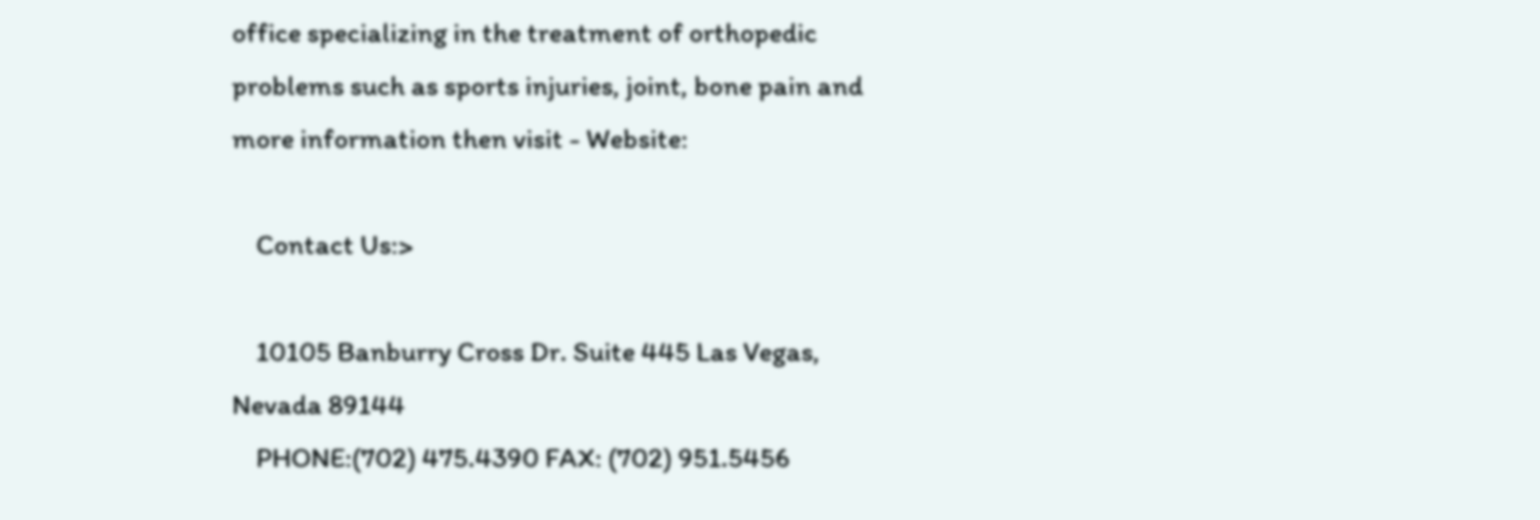office specializing in the treatment of orthopedic problems such as sports injuries, joint, bone pain and more information then visit - Website:

    Contact Us:>

    10105 Banburry Cross Dr. Suite 445 Las Vegas, Nevada 89144
    PHONE:(702) 475.4390 FAX: (702) 951.5456